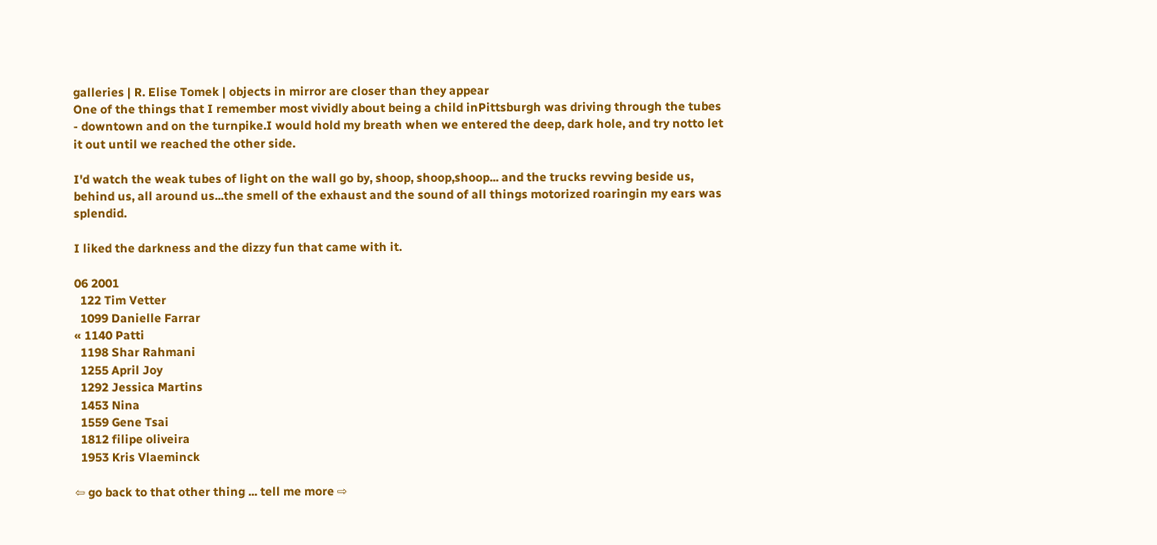galleries | R. Elise Tomek | objects in mirror are closer than they appear
One of the things that I remember most vividly about being a child inPittsburgh was driving through the tubes - downtown and on the turnpike.I would hold my breath when we entered the deep, dark hole, and try notto let it out until we reached the other side.

I'd watch the weak tubes of light on the wall go by, shoop, shoop,shoop... and the trucks revving beside us, behind us, all around us...the smell of the exhaust and the sound of all things motorized roaringin my ears was splendid.

I liked the darkness and the dizzy fun that came with it.

06 2001
  122 Tim Vetter
  1099 Danielle Farrar
« 1140 Patti
  1198 Shar Rahmani
  1255 April Joy
  1292 Jessica Martins
  1453 Nina
  1559 Gene Tsai
  1812 filipe oliveira
  1953 Kris Vlaeminck

⇦ go back to that other thing ... tell me more ⇨